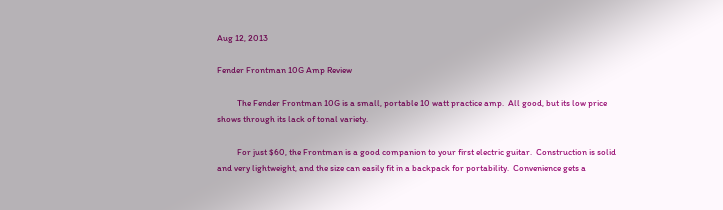Aug 12, 2013

Fender Frontman 10G Amp Review

          The Fender Frontman 10G is a small, portable 10 watt practice amp.  All good, but its low price shows through its lack of tonal variety.

          For just $60, the Frontman is a good companion to your first electric guitar.  Construction is solid and very lightweight, and the size can easily fit in a backpack for portability.  Convenience gets a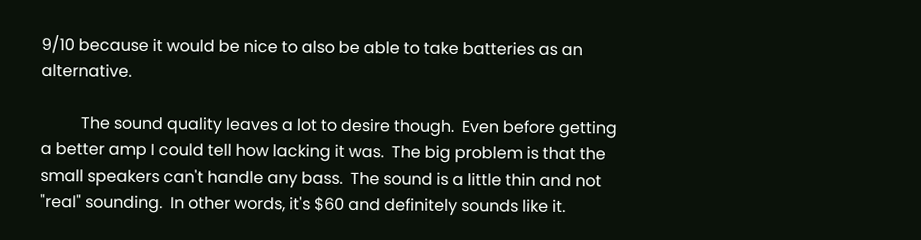9/10 because it would be nice to also be able to take batteries as an alternative.

          The sound quality leaves a lot to desire though.  Even before getting a better amp I could tell how lacking it was.  The big problem is that the small speakers can't handle any bass.  The sound is a little thin and not "real" sounding.  In other words, it's $60 and definitely sounds like it.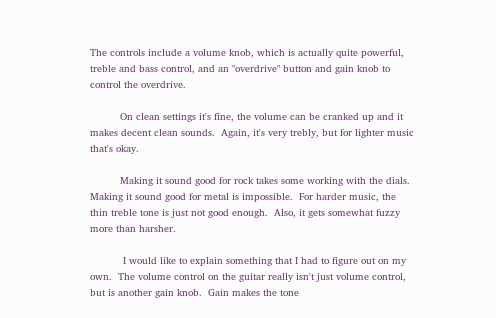The controls include a volume knob, which is actually quite powerful, treble and bass control, and an "overdrive" button and gain knob to control the overdrive.

          On clean settings it's fine, the volume can be cranked up and it makes decent clean sounds.  Again, it's very trebly, but for lighter music that's okay.

          Making it sound good for rock takes some working with the dials.  Making it sound good for metal is impossible.  For harder music, the thin treble tone is just not good enough.  Also, it gets somewhat fuzzy more than harsher.

           I would like to explain something that I had to figure out on my own.  The volume control on the guitar really isn't just volume control, but is another gain knob.  Gain makes the tone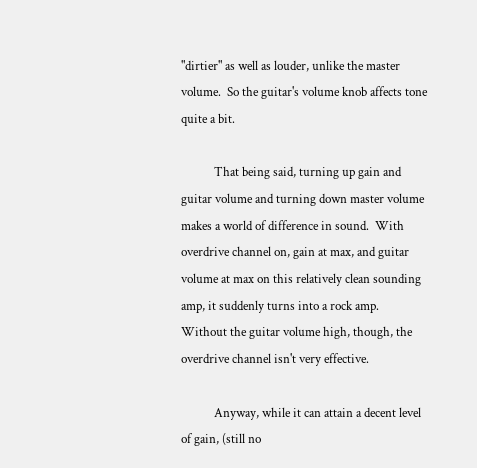"dirtier" as well as louder, unlike the master volume.  So the guitar's volume knob affects tone quite a bit.

           That being said, turning up gain and guitar volume and turning down master volume makes a world of difference in sound.  With overdrive channel on, gain at max, and guitar volume at max on this relatively clean sounding amp, it suddenly turns into a rock amp.  Without the guitar volume high, though, the overdrive channel isn't very effective.

           Anyway, while it can attain a decent level of gain, (still no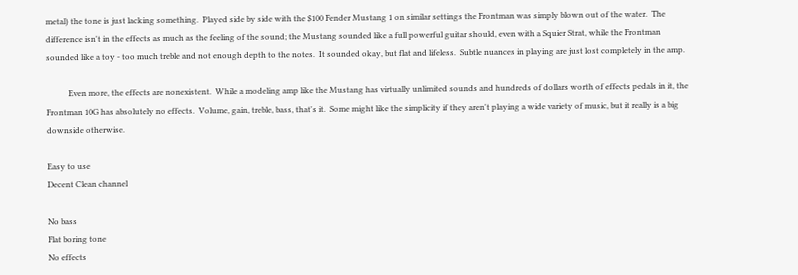metal) the tone is just lacking something.  Played side by side with the $100 Fender Mustang 1 on similar settings the Frontman was simply blown out of the water.  The difference isn't in the effects as much as the feeling of the sound; the Mustang sounded like a full powerful guitar should, even with a Squier Strat, while the Frontman sounded like a toy - too much treble and not enough depth to the notes.  It sounded okay, but flat and lifeless.  Subtle nuances in playing are just lost completely in the amp.

           Even more, the effects are nonexistent.  While a modeling amp like the Mustang has virtually unlimited sounds and hundreds of dollars worth of effects pedals in it, the Frontman 10G has absolutely no effects.  Volume, gain, treble, bass, that's it.  Some might like the simplicity if they aren't playing a wide variety of music, but it really is a big downside otherwise.

Easy to use
Decent Clean channel

No bass
Flat boring tone
No effects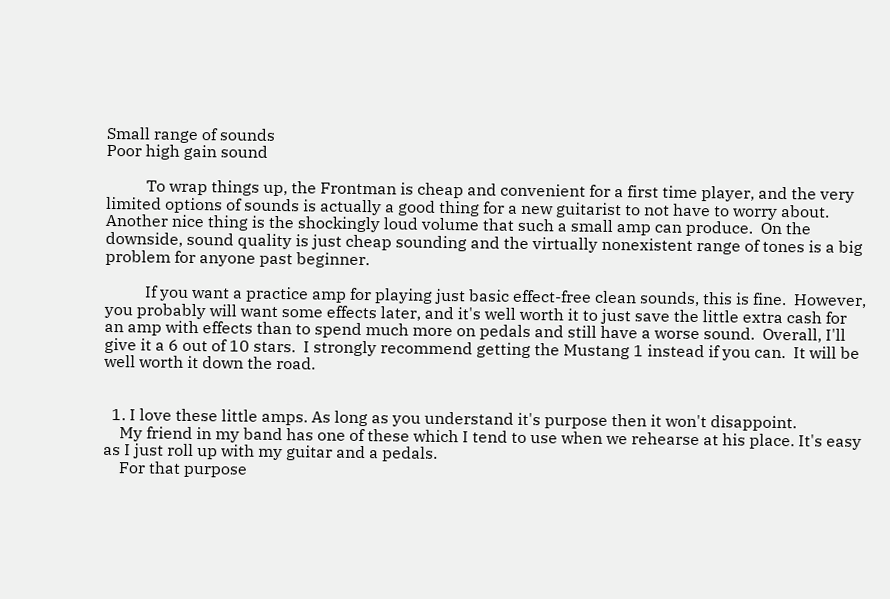Small range of sounds
Poor high gain sound

          To wrap things up, the Frontman is cheap and convenient for a first time player, and the very limited options of sounds is actually a good thing for a new guitarist to not have to worry about.  Another nice thing is the shockingly loud volume that such a small amp can produce.  On the downside, sound quality is just cheap sounding and the virtually nonexistent range of tones is a big problem for anyone past beginner.

          If you want a practice amp for playing just basic effect-free clean sounds, this is fine.  However, you probably will want some effects later, and it's well worth it to just save the little extra cash for an amp with effects than to spend much more on pedals and still have a worse sound.  Overall, I'll give it a 6 out of 10 stars.  I strongly recommend getting the Mustang 1 instead if you can.  It will be well worth it down the road.


  1. I love these little amps. As long as you understand it's purpose then it won't disappoint.
    My friend in my band has one of these which I tend to use when we rehearse at his place. It's easy as I just roll up with my guitar and a pedals.
    For that purpose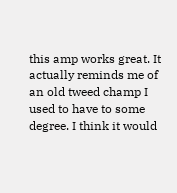this amp works great. It actually reminds me of an old tweed champ I used to have to some degree. I think it would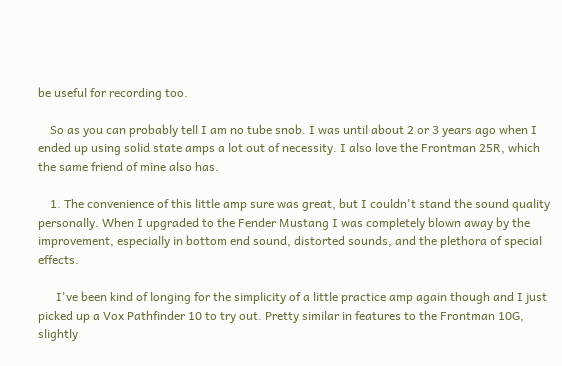be useful for recording too.

    So as you can probably tell I am no tube snob. I was until about 2 or 3 years ago when I ended up using solid state amps a lot out of necessity. I also love the Frontman 25R, which the same friend of mine also has.

    1. The convenience of this little amp sure was great, but I couldn't stand the sound quality personally. When I upgraded to the Fender Mustang I was completely blown away by the improvement, especially in bottom end sound, distorted sounds, and the plethora of special effects.

      I've been kind of longing for the simplicity of a little practice amp again though and I just picked up a Vox Pathfinder 10 to try out. Pretty similar in features to the Frontman 10G, slightly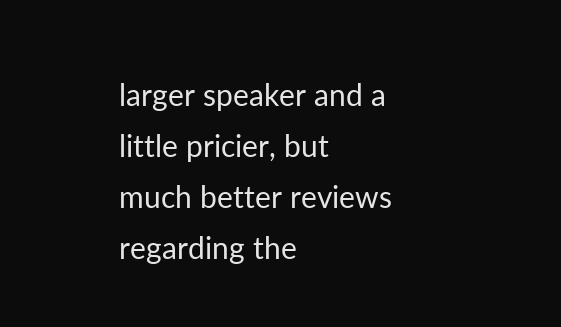larger speaker and a little pricier, but much better reviews regarding the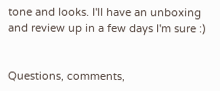tone and looks. I'll have an unboxing and review up in a few days I'm sure :)


Questions, comments,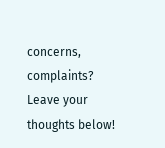concerns, complaints? Leave your thoughts below!